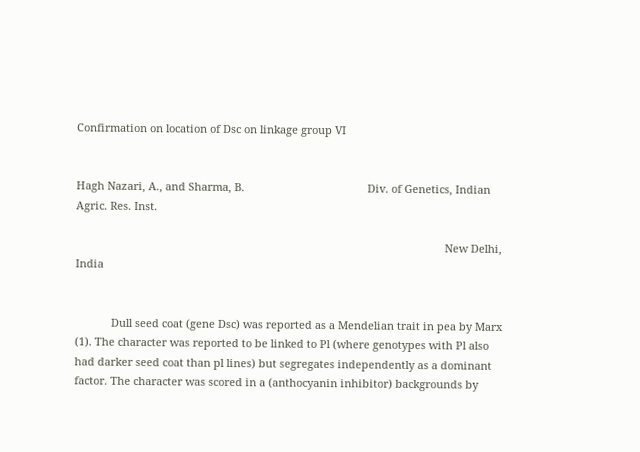Confirmation on location of Dsc on linkage group VI


Hagh Nazari, A., and Sharma, B.                                         Div. of Genetics, Indian Agric. Res. Inst.

                                                                                                                           New Delhi, India


            Dull seed coat (gene Dsc) was reported as a Mendelian trait in pea by Marx (1). The character was reported to be linked to Pl (where genotypes with Pl also had darker seed coat than pl lines) but segregates independently as a dominant factor. The character was scored in a (anthocyanin inhibitor) backgrounds by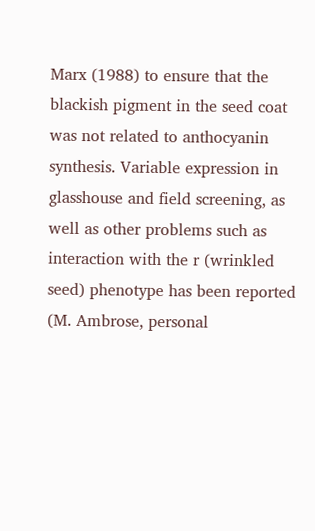Marx (1988) to ensure that the blackish pigment in the seed coat was not related to anthocyanin synthesis. Variable expression in glasshouse and field screening, as well as other problems such as interaction with the r (wrinkled seed) phenotype has been reported (M. Ambrose, personal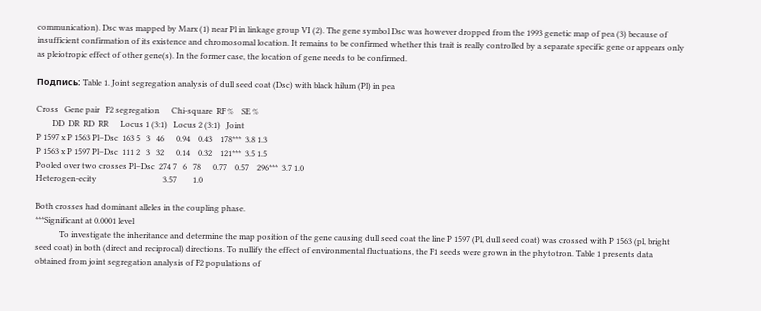communication). Dsc was mapped by Marx (1) near Pl in linkage group VI (2). The gene symbol Dsc was however dropped from the 1993 genetic map of pea (3) because of insufficient confirmation of its existence and chromosomal location. It remains to be confirmed whether this trait is really controlled by a separate specific gene or appears only as pleiotropic effect of other gene(s). In the former case, the location of gene needs to be confirmed.

Подпись: Table 1. Joint segregation analysis of dull seed coat (Dsc) with black hilum (Pl) in pea

Cross   Gene pair   F2 segregation      Chi-square  RF %    SE %
        DD  DR  RD  RR      Locus 1 (3:1)   Locus 2 (3:1)   Joint
P 1597 x P 1563 Pl–Dsc  163 5   3   46      0.94    0.43    178***  3.8 1.3
P 1563 x P 1597 Pl–Dsc  111 2   3   32      0.14    0.32    121***  3.5 1.5
Pooled over two crosses Pl–Dsc  274 7   6   78      0.77    0.57    296***  3.7 1.0
Heterogen-ecity                                 3.57        1.0

Both crosses had dominant alleles in the coupling phase.
***Significant at 0.0001 level
            To investigate the inheritance and determine the map position of the gene causing dull seed coat the line P 1597 (Pl, dull seed coat) was crossed with P 1563 (pl, bright seed coat) in both (direct and reciprocal) directions. To nullify the effect of environmental fluctuations, the F1 seeds were grown in the phytotron. Table 1 presents data obtained from joint segregation analysis of F2 populations of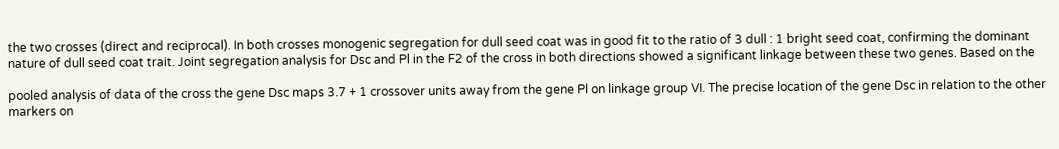the two crosses (direct and reciprocal). In both crosses monogenic segregation for dull seed coat was in good fit to the ratio of 3 dull : 1 bright seed coat, confirming the dominant nature of dull seed coat trait. Joint segregation analysis for Dsc and Pl in the F2 of the cross in both directions showed a significant linkage between these two genes. Based on the

pooled analysis of data of the cross the gene Dsc maps 3.7 + 1 crossover units away from the gene Pl on linkage group VI. The precise location of the gene Dsc in relation to the other markers on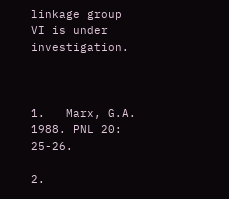linkage group VI is under investigation.



1.   Marx, G.A. 1988. PNL 20: 25-26.

2.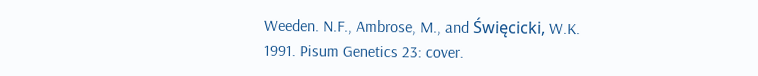Weeden. N.F., Ambrose, M., and Święcicki, W.K. 1991. Pisum Genetics 23: cover.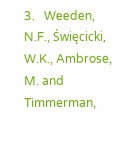3.   Weeden, N.F., Święcicki, W.K., Ambrose, M. and Timmerman,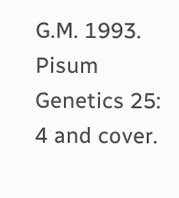G.M. 1993. Pisum Genetics 25: 4 and cover.